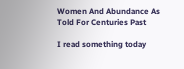Women And Abundance As Told For Centuries Past

I read something today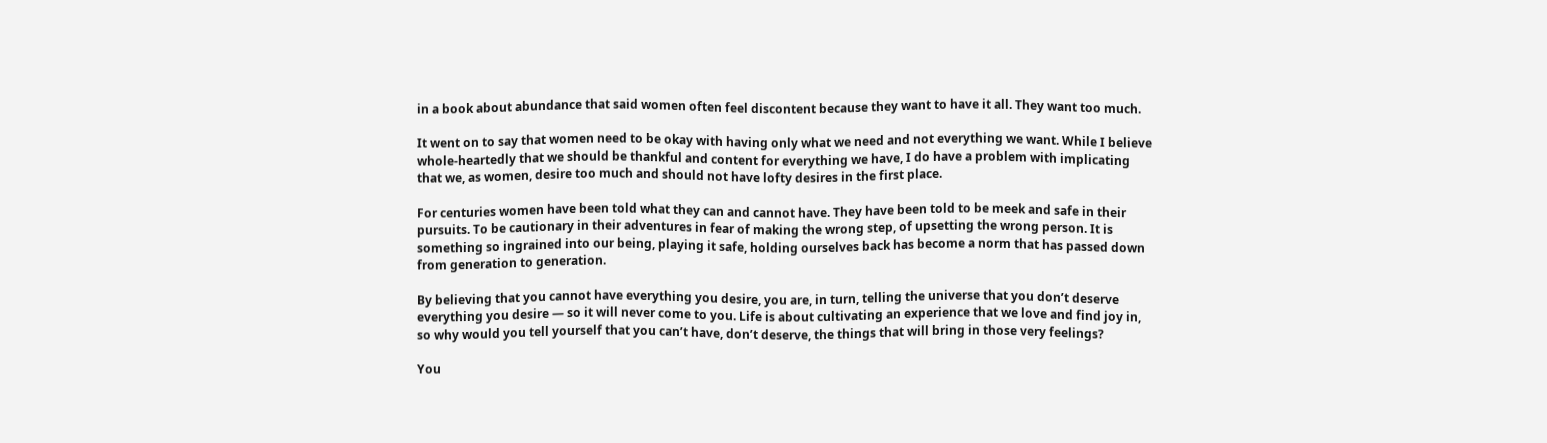in a book about abundance that said women often feel discontent because they want to have it all. They want too much.

It went on to say that women need to be okay with having only what we need and not everything we want. While I believe whole-heartedly that we should be thankful and content for everything we have, I do have a problem with implicating that we, as women, desire too much and should not have lofty desires in the first place.

For centuries women have been told what they can and cannot have. They have been told to be meek and safe in their pursuits. To be cautionary in their adventures in fear of making the wrong step, of upsetting the wrong person. It is something so ingrained into our being, playing it safe, holding ourselves back has become a norm that has passed down from generation to generation.

By believing that you cannot have everything you desire, you are, in turn, telling the universe that you don’t deserve everything you desire — so it will never come to you. Life is about cultivating an experience that we love and find joy in, so why would you tell yourself that you can’t have, don’t deserve, the things that will bring in those very feelings?

You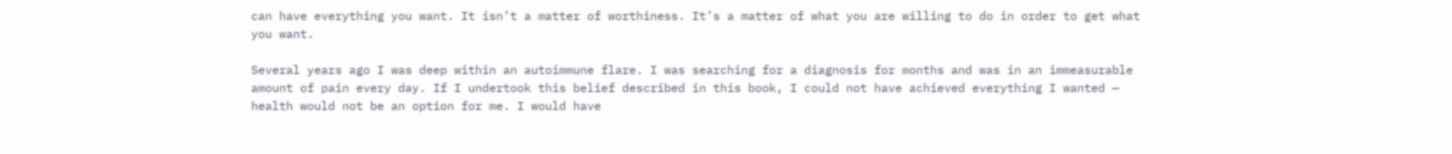can have everything you want. It isn’t a matter of worthiness. It’s a matter of what you are willing to do in order to get what you want.

Several years ago I was deep within an autoimmune flare. I was searching for a diagnosis for months and was in an immeasurable amount of pain every day. If I undertook this belief described in this book, I could not have achieved everything I wanted — health would not be an option for me. I would have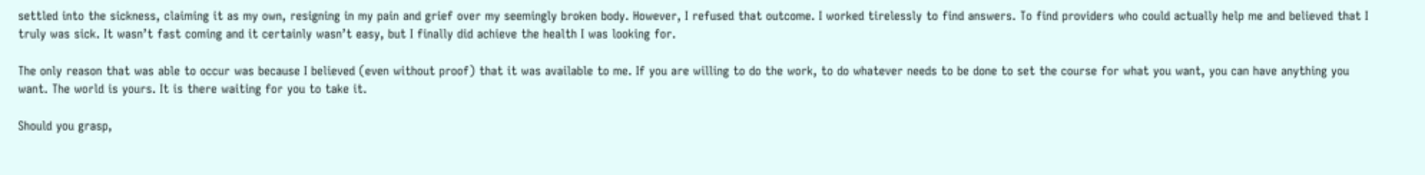settled into the sickness, claiming it as my own, resigning in my pain and grief over my seemingly broken body. However, I refused that outcome. I worked tirelessly to find answers. To find providers who could actually help me and believed that I truly was sick. It wasn’t fast coming and it certainly wasn’t easy, but I finally did achieve the health I was looking for.

The only reason that was able to occur was because I believed (even without proof) that it was available to me. If you are willing to do the work, to do whatever needs to be done to set the course for what you want, you can have anything you want. The world is yours. It is there waiting for you to take it.

Should you grasp,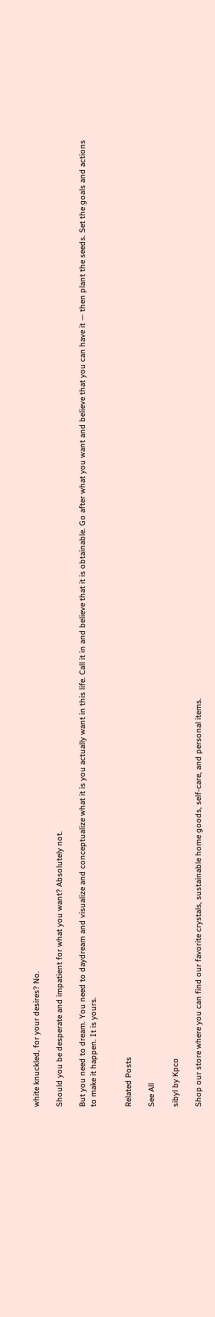white knuckled, for your desires? No.

Should you be desperate and impatient for what you want? Absolutely not.

But you need to dream. You need to daydream and visualize and conceptualize what it is you actually want in this life. Call it in and believe that it is obtainable. Go after what you want and believe that you can have it — then plant the seeds. Set the goals and actions to make it happen. It is yours.


Related Posts

See All

sibyl by Kpco

Shop our store where you can find our favorite crystals, sustainable home goods, self-care, and personal items.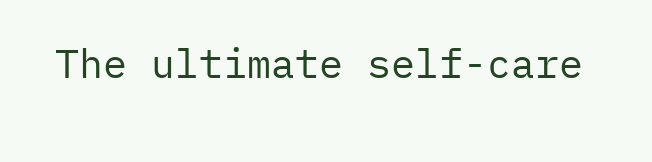The ultimate self-care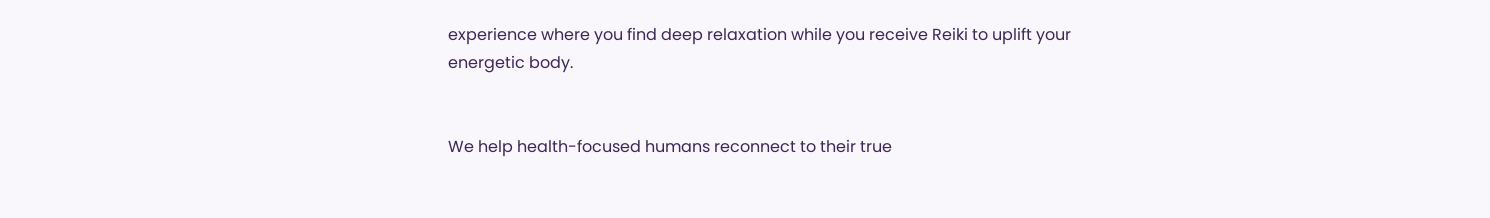experience where you find deep relaxation while you receive Reiki to uplift your energetic body.


We help health-focused humans reconnect to their true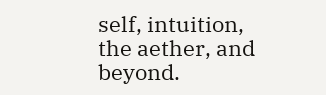self, intuition, the aether, and beyond.